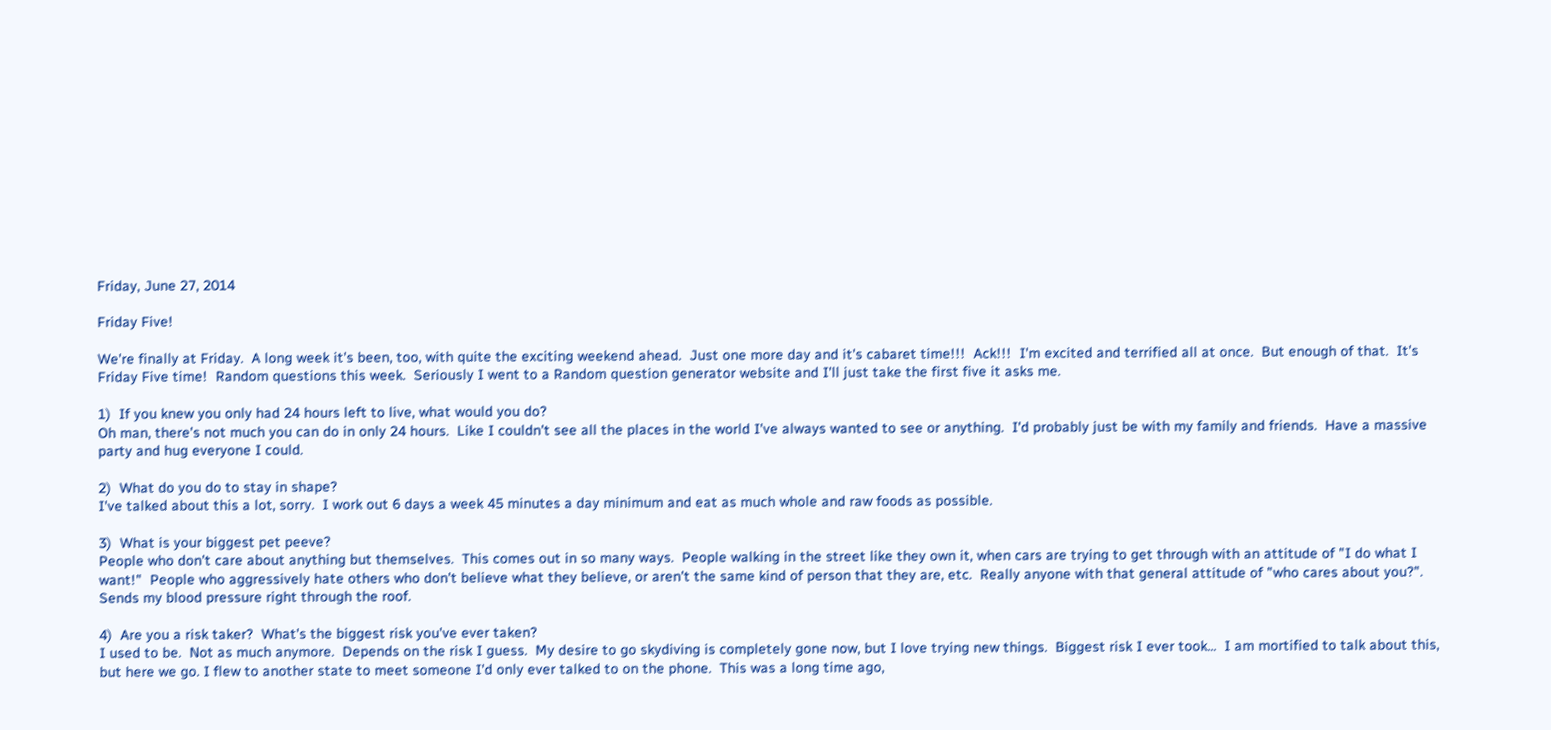Friday, June 27, 2014

Friday Five!

We're finally at Friday.  A long week it's been, too, with quite the exciting weekend ahead.  Just one more day and it's cabaret time!!!  Ack!!!  I'm excited and terrified all at once.  But enough of that.  It's Friday Five time!  Random questions this week.  Seriously I went to a Random question generator website and I'll just take the first five it asks me.

1)  If you knew you only had 24 hours left to live, what would you do?
Oh man, there's not much you can do in only 24 hours.  Like I couldn't see all the places in the world I've always wanted to see or anything.  I'd probably just be with my family and friends.  Have a massive party and hug everyone I could.

2)  What do you do to stay in shape?
I've talked about this a lot, sorry.  I work out 6 days a week 45 minutes a day minimum and eat as much whole and raw foods as possible.

3)  What is your biggest pet peeve?
People who don't care about anything but themselves.  This comes out in so many ways.  People walking in the street like they own it, when cars are trying to get through with an attitude of "I do what I want!"  People who aggressively hate others who don't believe what they believe, or aren't the same kind of person that they are, etc.  Really anyone with that general attitude of "who cares about you?".  Sends my blood pressure right through the roof.

4)  Are you a risk taker?  What's the biggest risk you've ever taken?
I used to be.  Not as much anymore.  Depends on the risk I guess.  My desire to go skydiving is completely gone now, but I love trying new things.  Biggest risk I ever took...  I am mortified to talk about this, but here we go. I flew to another state to meet someone I'd only ever talked to on the phone.  This was a long time ago,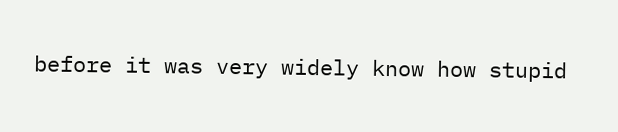before it was very widely know how stupid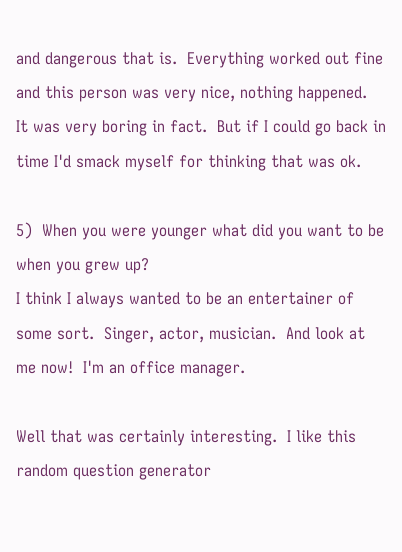and dangerous that is.  Everything worked out fine and this person was very nice, nothing happened.  It was very boring in fact.  But if I could go back in time I'd smack myself for thinking that was ok.

5)  When you were younger what did you want to be when you grew up?
I think I always wanted to be an entertainer of some sort.  Singer, actor, musician.  And look at me now!  I'm an office manager.

Well that was certainly interesting.  I like this random question generator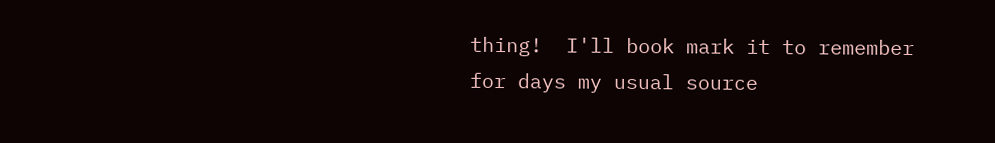thing!  I'll book mark it to remember for days my usual source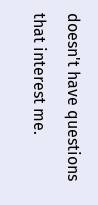doesn't have questions that interest me.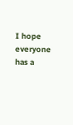I hope everyone has a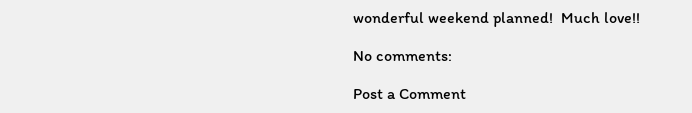wonderful weekend planned!  Much love!!

No comments:

Post a Comment